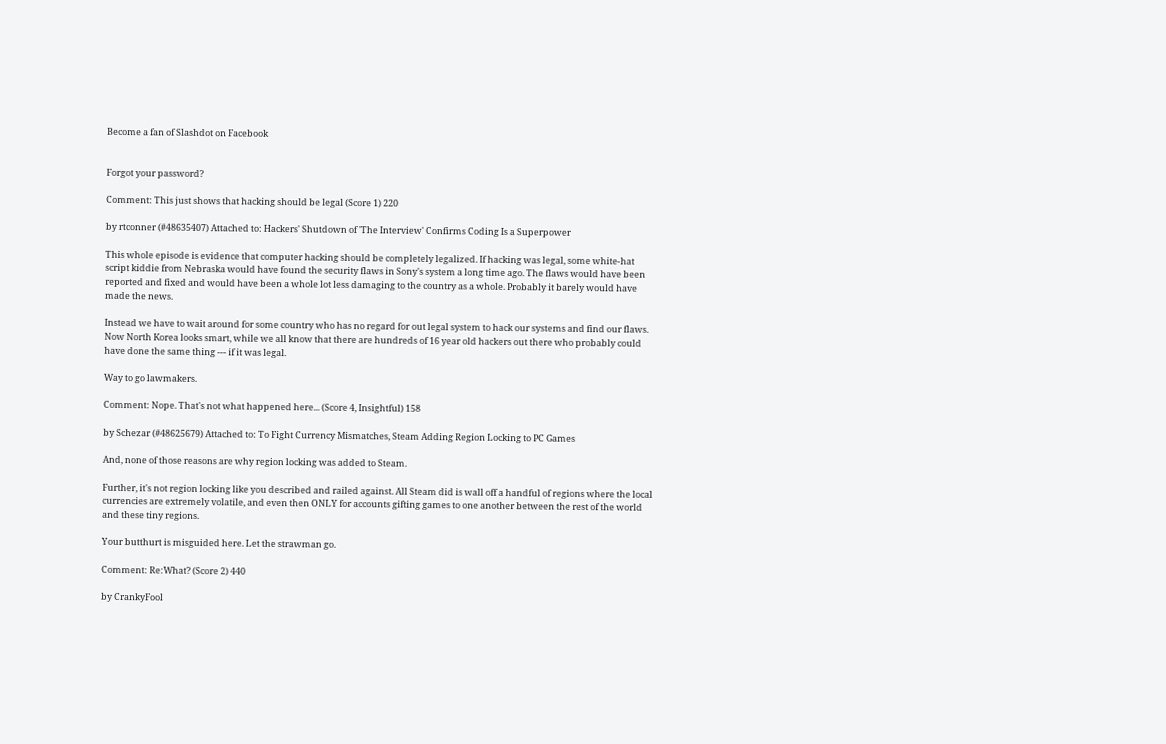Become a fan of Slashdot on Facebook


Forgot your password?

Comment: This just shows that hacking should be legal (Score 1) 220

by rtconner (#48635407) Attached to: Hackers' Shutdown of 'The Interview' Confirms Coding Is a Superpower

This whole episode is evidence that computer hacking should be completely legalized. If hacking was legal, some white-hat script kiddie from Nebraska would have found the security flaws in Sony's system a long time ago. The flaws would have been reported and fixed and would have been a whole lot less damaging to the country as a whole. Probably it barely would have made the news.

Instead we have to wait around for some country who has no regard for out legal system to hack our systems and find our flaws. Now North Korea looks smart, while we all know that there are hundreds of 16 year old hackers out there who probably could have done the same thing --- if it was legal.

Way to go lawmakers.

Comment: Nope. That's not what happened here... (Score 4, Insightful) 158

by Schezar (#48625679) Attached to: To Fight Currency Mismatches, Steam Adding Region Locking to PC Games

And, none of those reasons are why region locking was added to Steam.

Further, it's not region locking like you described and railed against. All Steam did is wall off a handful of regions where the local currencies are extremely volatile, and even then ONLY for accounts gifting games to one another between the rest of the world and these tiny regions.

Your butthurt is misguided here. Let the strawman go.

Comment: Re:What? (Score 2) 440

by CrankyFool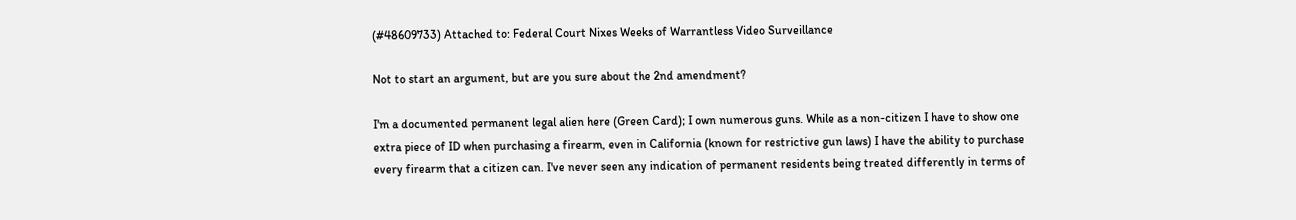(#48609733) Attached to: Federal Court Nixes Weeks of Warrantless Video Surveillance

Not to start an argument, but are you sure about the 2nd amendment?

I'm a documented permanent legal alien here (Green Card); I own numerous guns. While as a non-citizen I have to show one extra piece of ID when purchasing a firearm, even in California (known for restrictive gun laws) I have the ability to purchase every firearm that a citizen can. I've never seen any indication of permanent residents being treated differently in terms of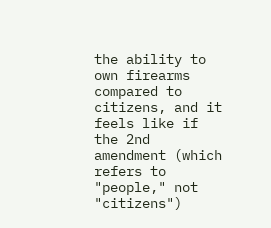the ability to own firearms compared to citizens, and it feels like if the 2nd amendment (which refers to "people," not "citizens")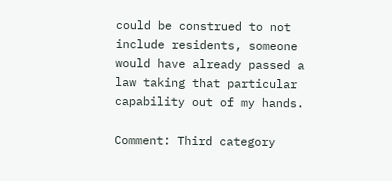could be construed to not include residents, someone would have already passed a law taking that particular capability out of my hands.

Comment: Third category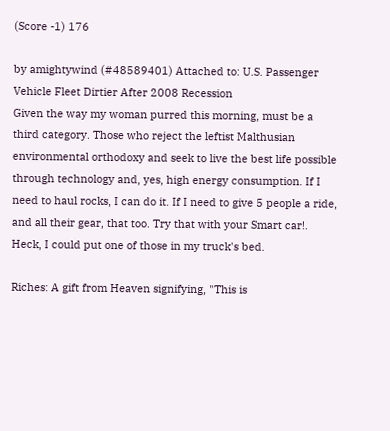(Score -1) 176

by amightywind (#48589401) Attached to: U.S. Passenger Vehicle Fleet Dirtier After 2008 Recession
Given the way my woman purred this morning, must be a third category. Those who reject the leftist Malthusian environmental orthodoxy and seek to live the best life possible through technology and, yes, high energy consumption. If I need to haul rocks, I can do it. If I need to give 5 people a ride, and all their gear, that too. Try that with your Smart car!. Heck, I could put one of those in my truck's bed.

Riches: A gift from Heaven signifying, "This is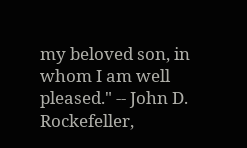my beloved son, in whom I am well pleased." -- John D. Rockefeller,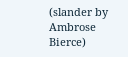(slander by Ambrose Bierce)